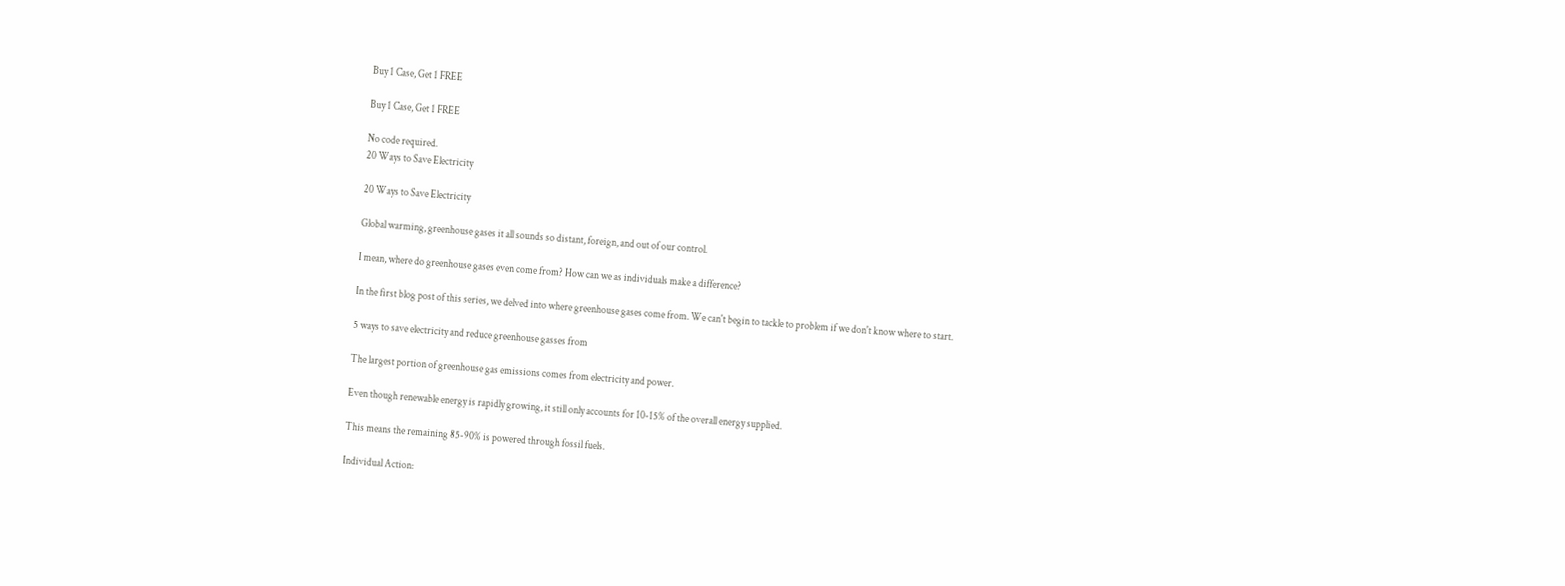Buy 1 Case, Get 1 FREE

Buy 1 Case, Get 1 FREE

No code required.
20 Ways to Save Electricity

20 Ways to Save Electricity

Global warming, greenhouse gases it all sounds so distant, foreign, and out of our control.

I mean, where do greenhouse gases even come from? How can we as individuals make a difference?

In the first blog post of this series, we delved into where greenhouse gases come from. We can't begin to tackle to problem if we don't know where to start.

5 ways to save electricity and reduce greenhouse gasses from

The largest portion of greenhouse gas emissions comes from electricity and power.

Even though renewable energy is rapidly growing, it still only accounts for 10-15% of the overall energy supplied.

This means the remaining 85-90% is powered through fossil fuels.

Individual Action: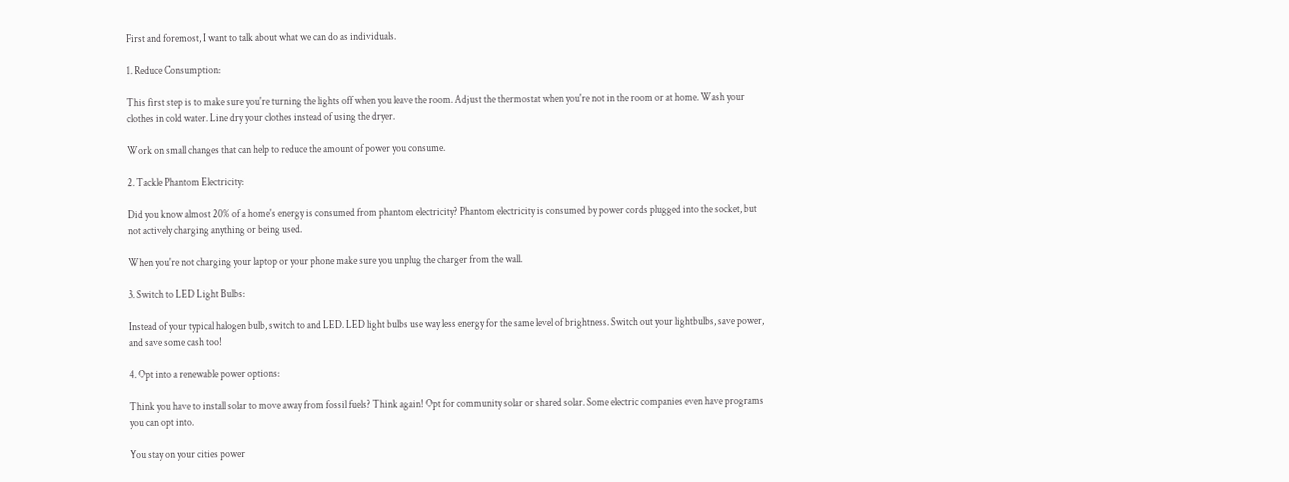First and foremost, I want to talk about what we can do as individuals.

1. Reduce Consumption:

This first step is to make sure you're turning the lights off when you leave the room. Adjust the thermostat when you're not in the room or at home. Wash your clothes in cold water. Line dry your clothes instead of using the dryer.

Work on small changes that can help to reduce the amount of power you consume.

2. Tackle Phantom Electricity:

Did you know almost 20% of a home's energy is consumed from phantom electricity? Phantom electricity is consumed by power cords plugged into the socket, but not actively charging anything or being used.

When you're not charging your laptop or your phone make sure you unplug the charger from the wall.

3. Switch to LED Light Bulbs:

Instead of your typical halogen bulb, switch to and LED. LED light bulbs use way less energy for the same level of brightness. Switch out your lightbulbs, save power, and save some cash too!

4. Opt into a renewable power options:

Think you have to install solar to move away from fossil fuels? Think again! Opt for community solar or shared solar. Some electric companies even have programs you can opt into.

You stay on your cities power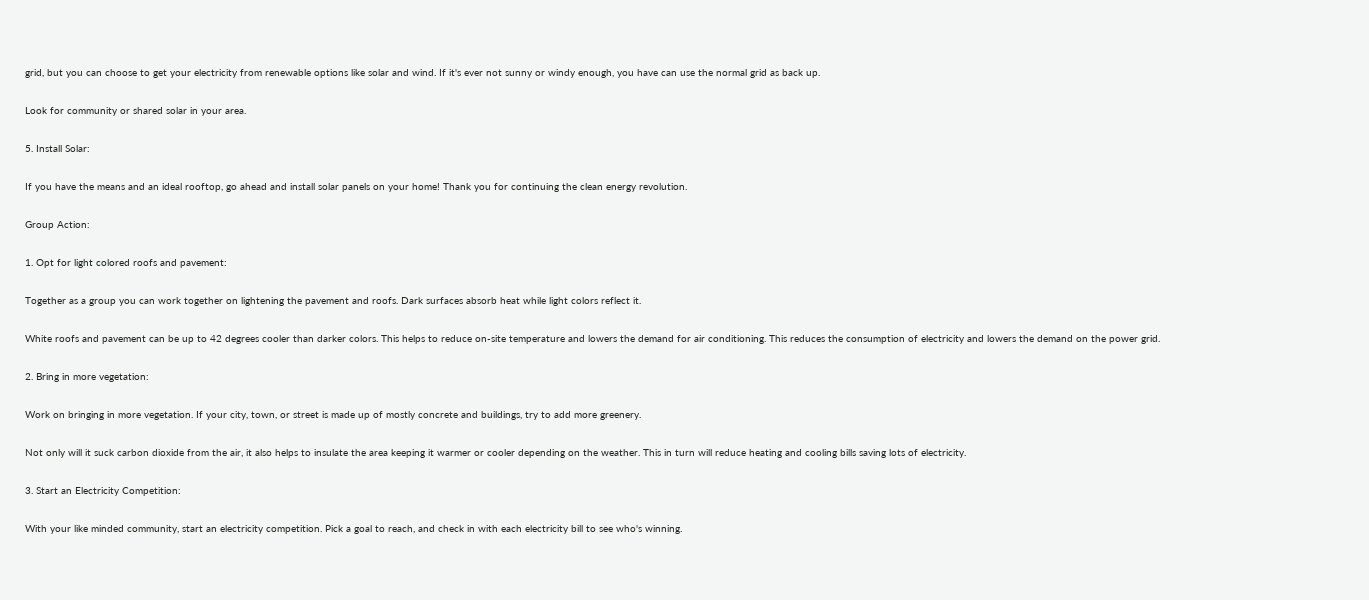grid, but you can choose to get your electricity from renewable options like solar and wind. If it's ever not sunny or windy enough, you have can use the normal grid as back up.

Look for community or shared solar in your area.

5. Install Solar:

If you have the means and an ideal rooftop, go ahead and install solar panels on your home! Thank you for continuing the clean energy revolution.

Group Action:

1. Opt for light colored roofs and pavement:

Together as a group you can work together on lightening the pavement and roofs. Dark surfaces absorb heat while light colors reflect it.

White roofs and pavement can be up to 42 degrees cooler than darker colors. This helps to reduce on-site temperature and lowers the demand for air conditioning. This reduces the consumption of electricity and lowers the demand on the power grid.

2. Bring in more vegetation:

Work on bringing in more vegetation. If your city, town, or street is made up of mostly concrete and buildings, try to add more greenery.

Not only will it suck carbon dioxide from the air, it also helps to insulate the area keeping it warmer or cooler depending on the weather. This in turn will reduce heating and cooling bills saving lots of electricity.

3. Start an Electricity Competition:

With your like minded community, start an electricity competition. Pick a goal to reach, and check in with each electricity bill to see who's winning.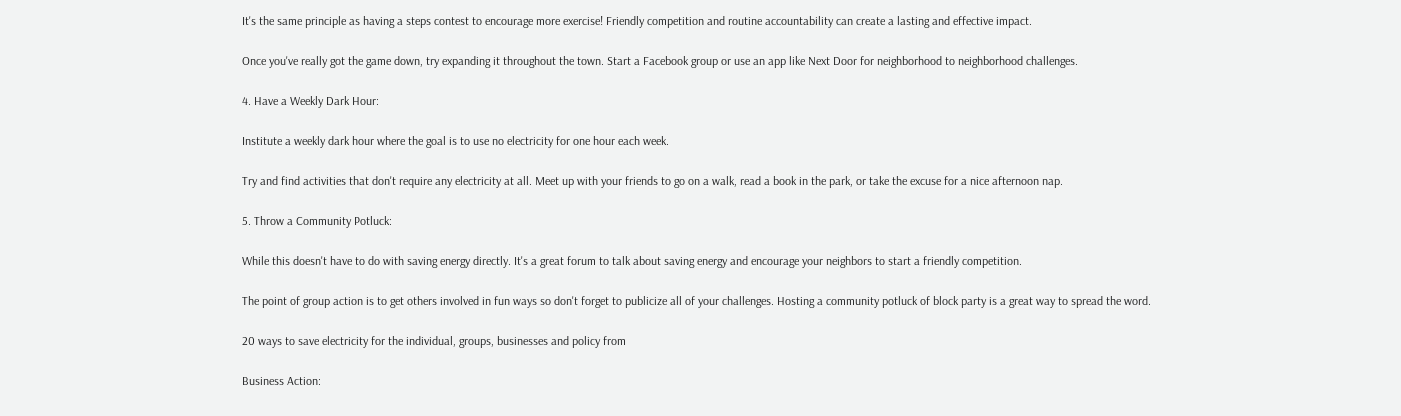It's the same principle as having a steps contest to encourage more exercise! Friendly competition and routine accountability can create a lasting and effective impact.

Once you've really got the game down, try expanding it throughout the town. Start a Facebook group or use an app like Next Door for neighborhood to neighborhood challenges.

4. Have a Weekly Dark Hour:

Institute a weekly dark hour where the goal is to use no electricity for one hour each week.

Try and find activities that don't require any electricity at all. Meet up with your friends to go on a walk, read a book in the park, or take the excuse for a nice afternoon nap.

5. Throw a Community Potluck:

While this doesn't have to do with saving energy directly. It's a great forum to talk about saving energy and encourage your neighbors to start a friendly competition.

The point of group action is to get others involved in fun ways so don't forget to publicize all of your challenges. Hosting a community potluck of block party is a great way to spread the word.

20 ways to save electricity for the individual, groups, businesses and policy from

Business Action: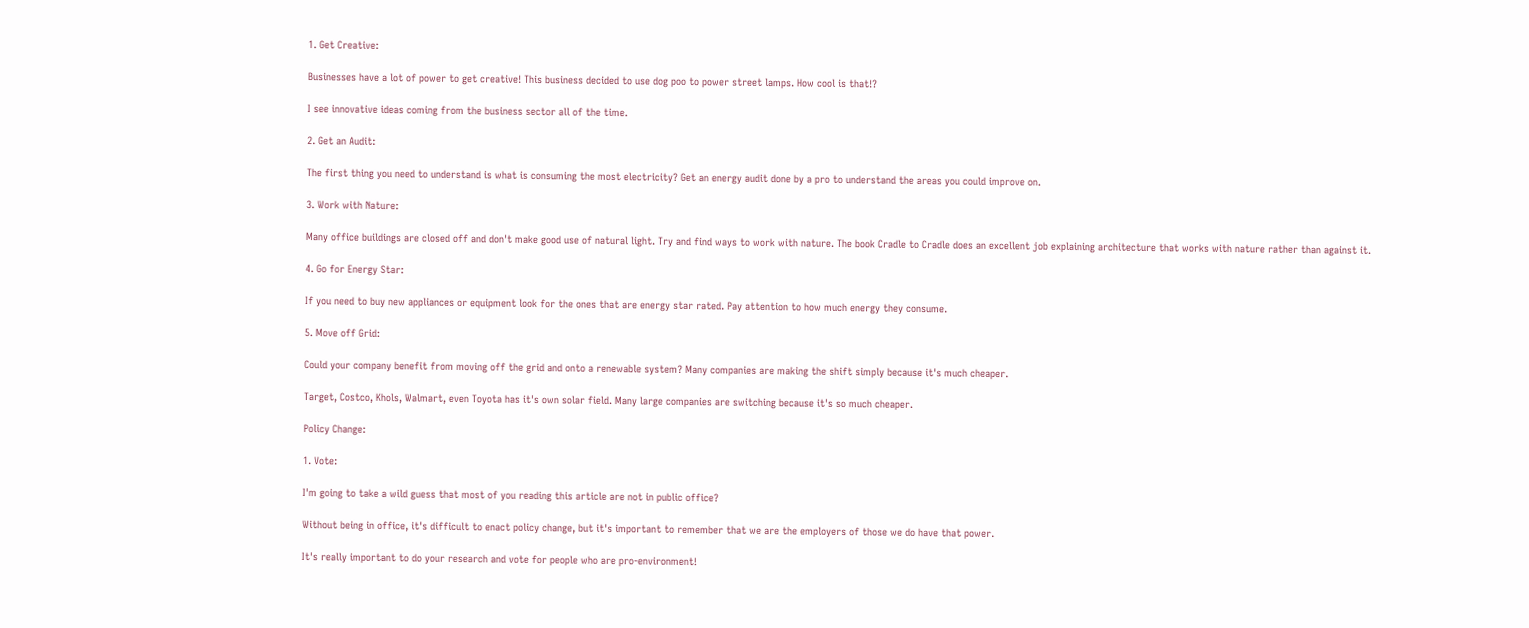1. Get Creative:

Businesses have a lot of power to get creative! This business decided to use dog poo to power street lamps. How cool is that!?

I see innovative ideas coming from the business sector all of the time.

2. Get an Audit:

The first thing you need to understand is what is consuming the most electricity? Get an energy audit done by a pro to understand the areas you could improve on.

3. Work with Nature:

Many office buildings are closed off and don't make good use of natural light. Try and find ways to work with nature. The book Cradle to Cradle does an excellent job explaining architecture that works with nature rather than against it.

4. Go for Energy Star:

If you need to buy new appliances or equipment look for the ones that are energy star rated. Pay attention to how much energy they consume.

5. Move off Grid:

Could your company benefit from moving off the grid and onto a renewable system? Many companies are making the shift simply because it's much cheaper.

Target, Costco, Khols, Walmart, even Toyota has it's own solar field. Many large companies are switching because it's so much cheaper.

Policy Change:

1. Vote:

I'm going to take a wild guess that most of you reading this article are not in public office?

Without being in office, it's difficult to enact policy change, but it's important to remember that we are the employers of those we do have that power.

It's really important to do your research and vote for people who are pro-environment!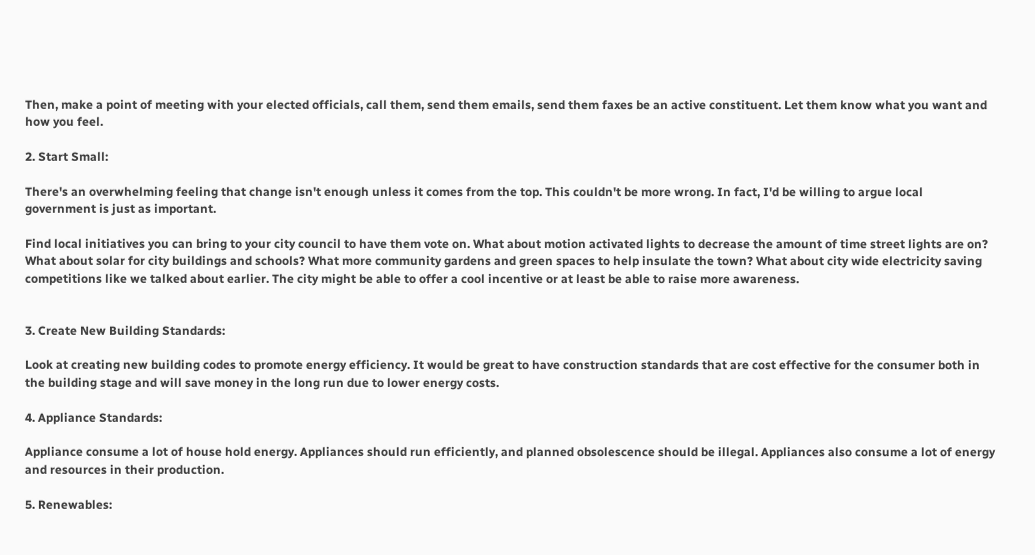Then, make a point of meeting with your elected officials, call them, send them emails, send them faxes be an active constituent. Let them know what you want and how you feel.

2. Start Small:

There's an overwhelming feeling that change isn't enough unless it comes from the top. This couldn't be more wrong. In fact, I'd be willing to argue local government is just as important.

Find local initiatives you can bring to your city council to have them vote on. What about motion activated lights to decrease the amount of time street lights are on? What about solar for city buildings and schools? What more community gardens and green spaces to help insulate the town? What about city wide electricity saving competitions like we talked about earlier. The city might be able to offer a cool incentive or at least be able to raise more awareness.


3. Create New Building Standards:

Look at creating new building codes to promote energy efficiency. It would be great to have construction standards that are cost effective for the consumer both in the building stage and will save money in the long run due to lower energy costs.

4. Appliance Standards:

Appliance consume a lot of house hold energy. Appliances should run efficiently, and planned obsolescence should be illegal. Appliances also consume a lot of energy and resources in their production.

5. Renewables: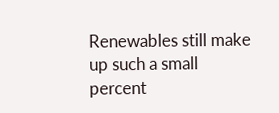Renewables still make up such a small percent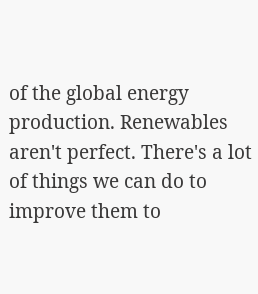of the global energy production. Renewables aren't perfect. There's a lot of things we can do to improve them to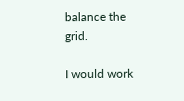balance the grid.

I would work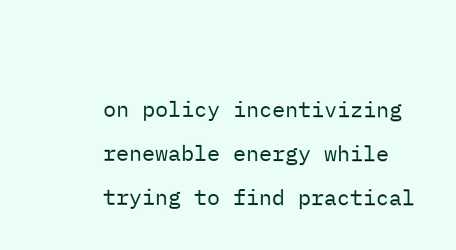on policy incentivizing renewable energy while trying to find practical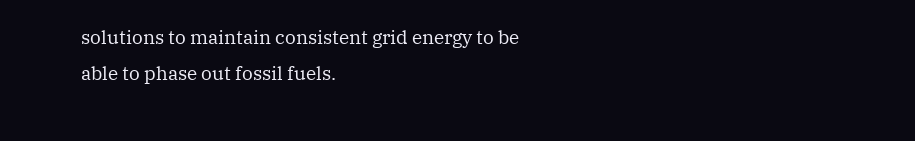solutions to maintain consistent grid energy to be able to phase out fossil fuels.